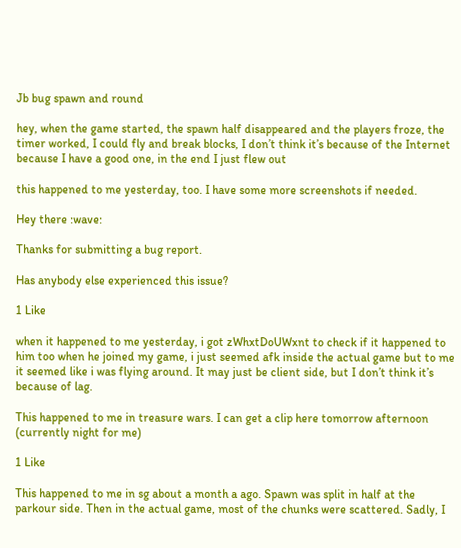Jb bug spawn and round

hey, when the game started, the spawn half disappeared and the players froze, the timer worked, I could fly and break blocks, I don’t think it’s because of the Internet because I have a good one, in the end I just flew out

this happened to me yesterday, too. I have some more screenshots if needed.

Hey there :wave:

Thanks for submitting a bug report.

Has anybody else experienced this issue?

1 Like

when it happened to me yesterday, i got zWhxtDoUWxnt to check if it happened to him too when he joined my game, i just seemed afk inside the actual game but to me it seemed like i was flying around. It may just be client side, but I don’t think it’s because of lag.

This happened to me in treasure wars. I can get a clip here tomorrow afternoon (currently night for me)

1 Like

This happened to me in sg about a month a ago. Spawn was split in half at the parkour side. Then in the actual game, most of the chunks were scattered. Sadly, I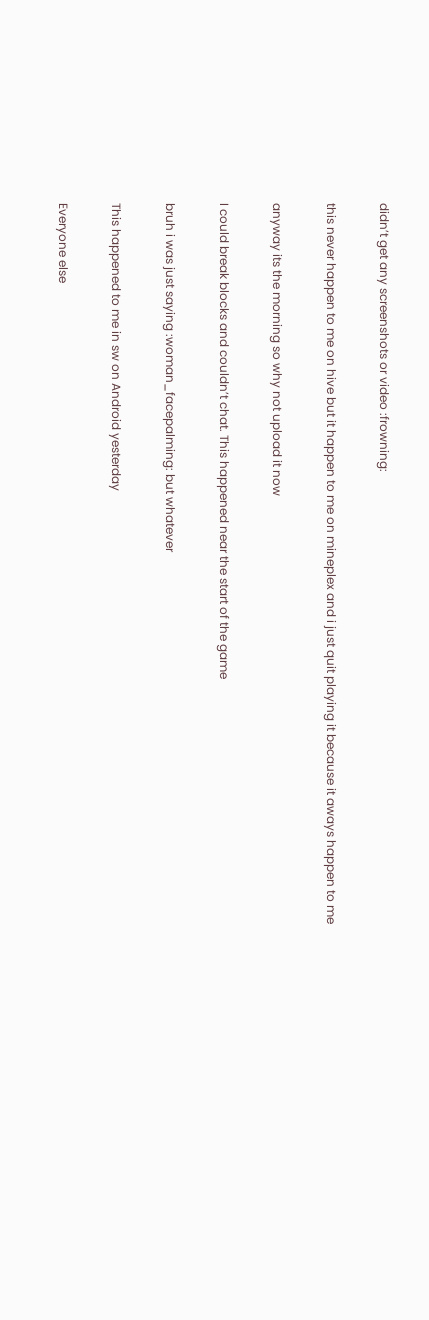didn’t get any screenshots or video :frowning:

this never happen to me on hive but it happen to me on mineplex and i just quit playing it because it aways happen to me

anyway its the morning so why not upload it now

I could break blocks and couldn’t chat. This happened near the start of the game

bruh i was just saying :woman_facepalming: but whatever

This happened to me in sw on Android yesterday

Everyone else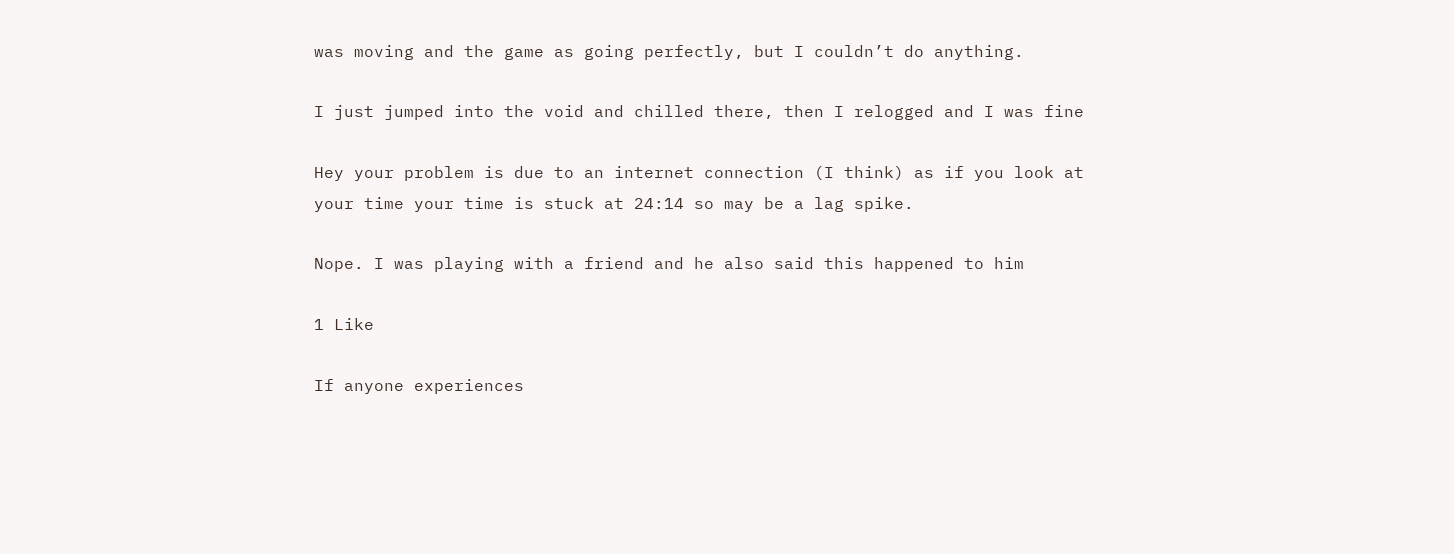was moving and the game as going perfectly, but I couldn’t do anything.

I just jumped into the void and chilled there, then I relogged and I was fine

Hey your problem is due to an internet connection (I think) as if you look at your time your time is stuck at 24:14 so may be a lag spike.

Nope. I was playing with a friend and he also said this happened to him

1 Like

If anyone experiences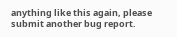anything like this again, please submit another bug report.